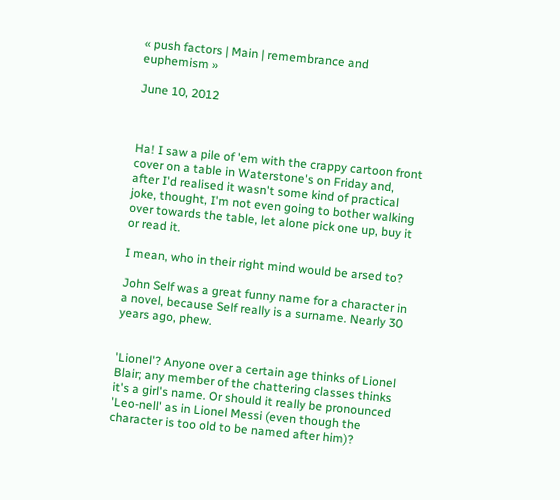« push factors | Main | remembrance and euphemism »

June 10, 2012



Ha! I saw a pile of 'em with the crappy cartoon front cover on a table in Waterstone's on Friday and, after I'd realised it wasn't some kind of practical joke, thought, I'm not even going to bother walking over towards the table, let alone pick one up, buy it or read it.

I mean, who in their right mind would be arsed to?

John Self was a great funny name for a character in a novel, because Self really is a surname. Nearly 30 years ago, phew.


'Lionel'? Anyone over a certain age thinks of Lionel Blair; any member of the chattering classes thinks it's a girl's name. Or should it really be pronounced 'Leo-nell' as in Lionel Messi (even though the character is too old to be named after him)?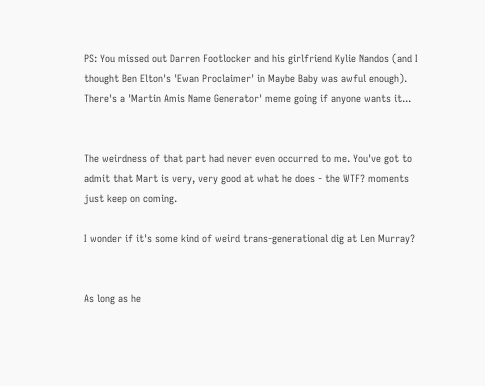PS: You missed out Darren Footlocker and his girlfriend Kylie Nandos (and I thought Ben Elton's 'Ewan Proclaimer' in Maybe Baby was awful enough). There's a 'Martin Amis Name Generator' meme going if anyone wants it...


The weirdness of that part had never even occurred to me. You've got to admit that Mart is very, very good at what he does - the WTF? moments just keep on coming.

I wonder if it's some kind of weird trans-generational dig at Len Murray?


As long as he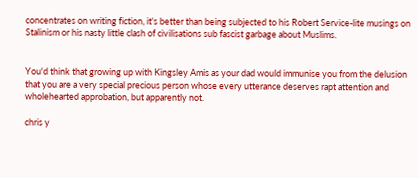concentrates on writing fiction, it's better than being subjected to his Robert Service-lite musings on Stalinism or his nasty little clash of civilisations sub fascist garbage about Muslims.


You'd think that growing up with Kingsley Amis as your dad would immunise you from the delusion that you are a very special precious person whose every utterance deserves rapt attention and wholehearted approbation, but apparently not.

chris y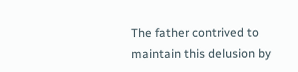The father contrived to maintain this delusion by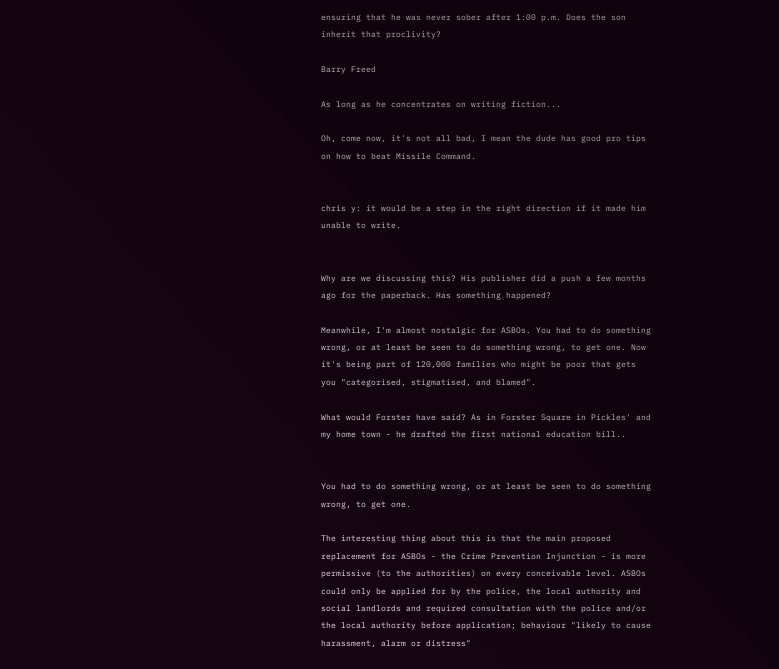ensuring that he was never sober after 1:00 p.m. Does the son inherit that proclivity?

Barry Freed

As long as he concentrates on writing fiction...

Oh, come now, it's not all bad, I mean the dude has good pro tips on how to beat Missile Command.


chris y: it would be a step in the right direction if it made him unable to write.


Why are we discussing this? His publisher did a push a few months ago for the paperback. Has something happened?

Meanwhile, I'm almost nostalgic for ASBOs. You had to do something wrong, or at least be seen to do something wrong, to get one. Now it's being part of 120,000 families who might be poor that gets you "categorised, stigmatised, and blamed".

What would Forster have said? As in Forster Square in Pickles' and my home town - he drafted the first national education bill..


You had to do something wrong, or at least be seen to do something wrong, to get one.

The interesting thing about this is that the main proposed replacement for ASBOs - the Crime Prevention Injunction - is more permissive (to the authorities) on every conceivable level. ASBOs could only be applied for by the police, the local authority and social landlords and required consultation with the police and/or the local authority before application; behaviour "likely to cause harassment, alarm or distress"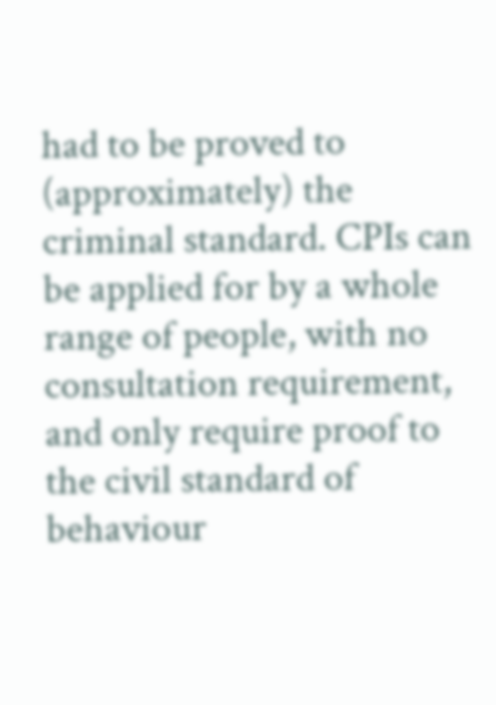had to be proved to (approximately) the criminal standard. CPIs can be applied for by a whole range of people, with no consultation requirement, and only require proof to the civil standard of behaviour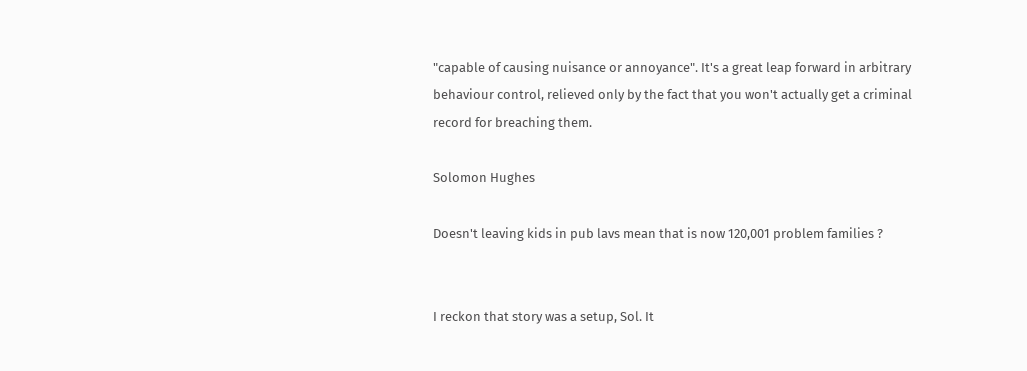"capable of causing nuisance or annoyance". It's a great leap forward in arbitrary behaviour control, relieved only by the fact that you won't actually get a criminal record for breaching them.

Solomon Hughes

Doesn't leaving kids in pub lavs mean that is now 120,001 problem families ?


I reckon that story was a setup, Sol. It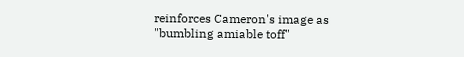reinforces Cameron's image as "bumbling amiable toff"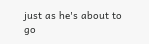just as he's about to go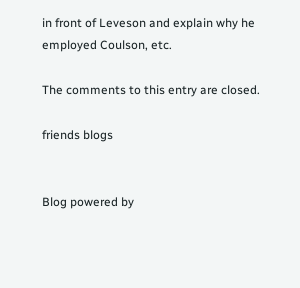in front of Leveson and explain why he employed Coulson, etc.

The comments to this entry are closed.

friends blogs


Blog powered by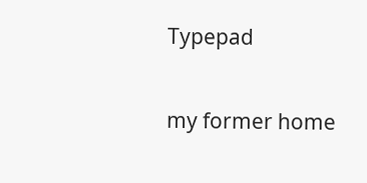Typepad

my former home